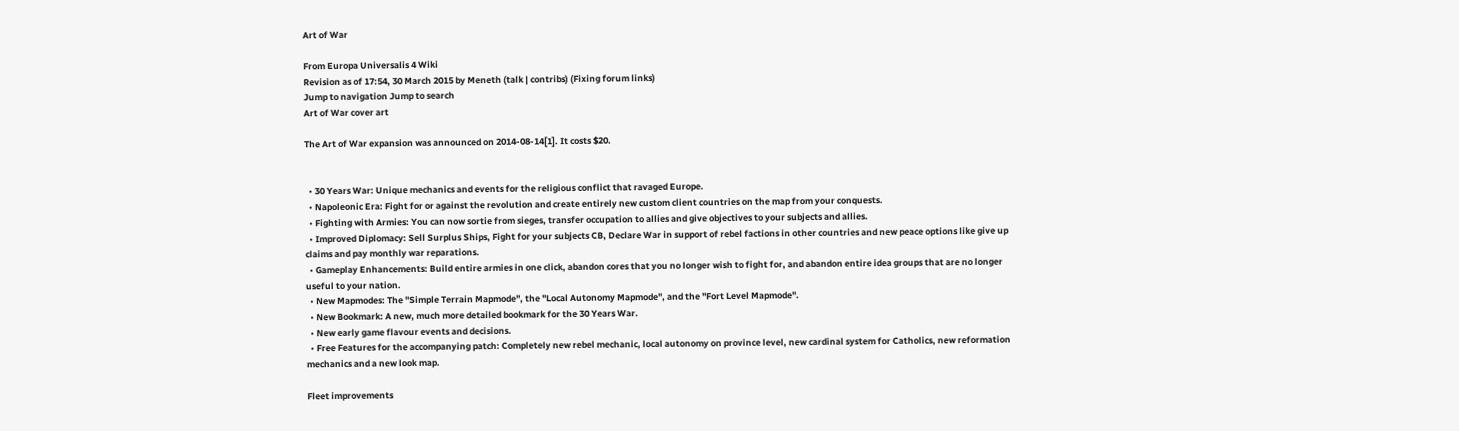Art of War

From Europa Universalis 4 Wiki
Revision as of 17:54, 30 March 2015 by Meneth (talk | contribs) (Fixing forum links)
Jump to navigation Jump to search
Art of War cover art

The Art of War expansion was announced on 2014-08-14[1]. It costs $20.


  • 30 Years War: Unique mechanics and events for the religious conflict that ravaged Europe.
  • Napoleonic Era: Fight for or against the revolution and create entirely new custom client countries on the map from your conquests.
  • Fighting with Armies: You can now sortie from sieges, transfer occupation to allies and give objectives to your subjects and allies.
  • Improved Diplomacy: Sell Surplus Ships, Fight for your subjects CB, Declare War in support of rebel factions in other countries and new peace options like give up claims and pay monthly war reparations.
  • Gameplay Enhancements: Build entire armies in one click, abandon cores that you no longer wish to fight for, and abandon entire idea groups that are no longer useful to your nation.
  • New Mapmodes: The "Simple Terrain Mapmode", the "Local Autonomy Mapmode", and the "Fort Level Mapmode".
  • New Bookmark: A new, much more detailed bookmark for the 30 Years War.
  • New early game flavour events and decisions.
  • Free Features for the accompanying patch: Completely new rebel mechanic, local autonomy on province level, new cardinal system for Catholics, new reformation mechanics and a new look map.

Fleet improvements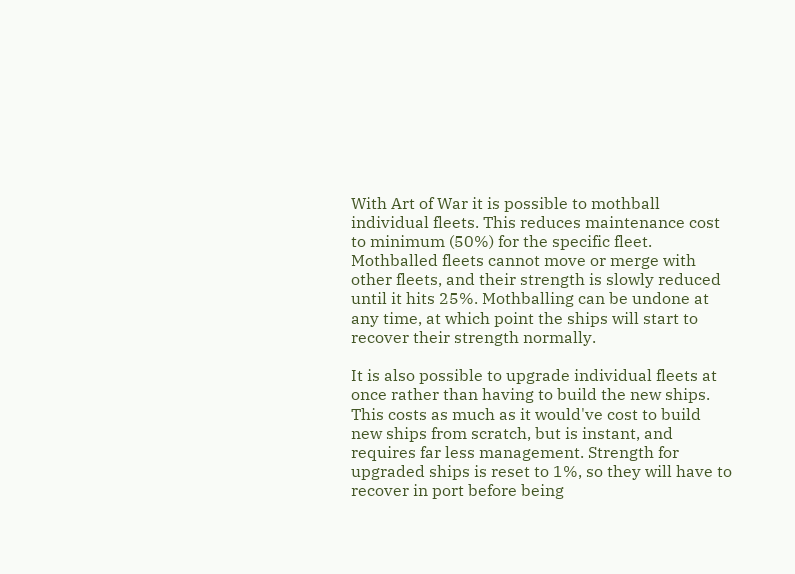With Art of War it is possible to mothball individual fleets. This reduces maintenance cost to minimum (50%) for the specific fleet. Mothballed fleets cannot move or merge with other fleets, and their strength is slowly reduced until it hits 25%. Mothballing can be undone at any time, at which point the ships will start to recover their strength normally.

It is also possible to upgrade individual fleets at once rather than having to build the new ships. This costs as much as it would've cost to build new ships from scratch, but is instant, and requires far less management. Strength for upgraded ships is reset to 1%, so they will have to recover in port before being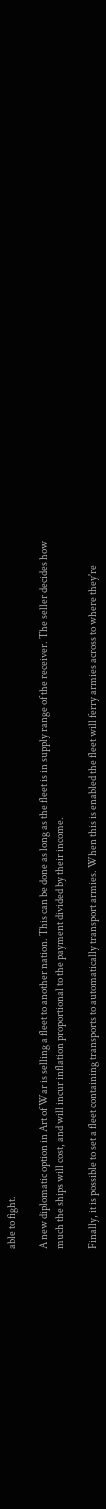able to fight.

A new diplomatic option in Art of War is selling a fleet to another nation. This can be done as long as the fleet is in supply range of the receiver. The seller decides how much the ships will cost, and will incur inflation proportional to the payment divided by their income.

Finally, it is possible to set a fleet containing transports to automatically transport armies. When this is enabled the fleet will ferry armies across to where they're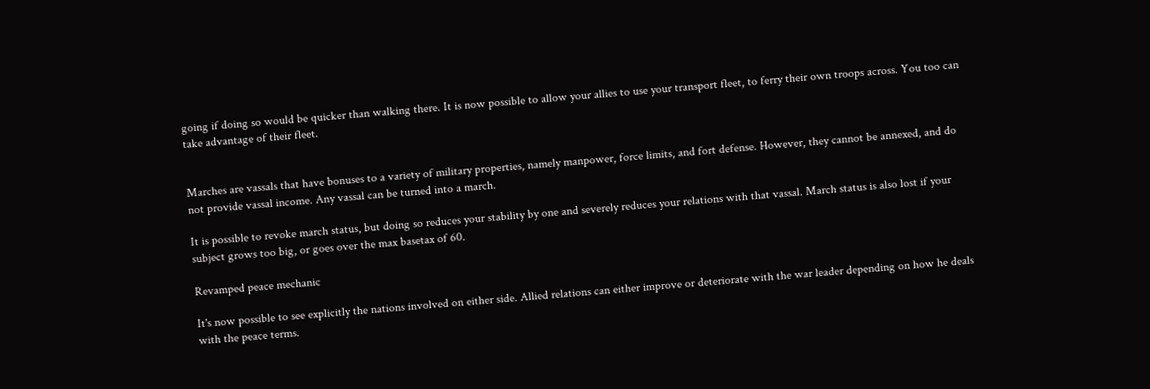going if doing so would be quicker than walking there. It is now possible to allow your allies to use your transport fleet, to ferry their own troops across. You too can take advantage of their fleet.


Marches are vassals that have bonuses to a variety of military properties, namely manpower, force limits, and fort defense. However, they cannot be annexed, and do not provide vassal income. Any vassal can be turned into a march.

It is possible to revoke march status, but doing so reduces your stability by one and severely reduces your relations with that vassal. March status is also lost if your subject grows too big, or goes over the max basetax of 60.

Revamped peace mechanic

It's now possible to see explicitly the nations involved on either side. Allied relations can either improve or deteriorate with the war leader depending on how he deals with the peace terms.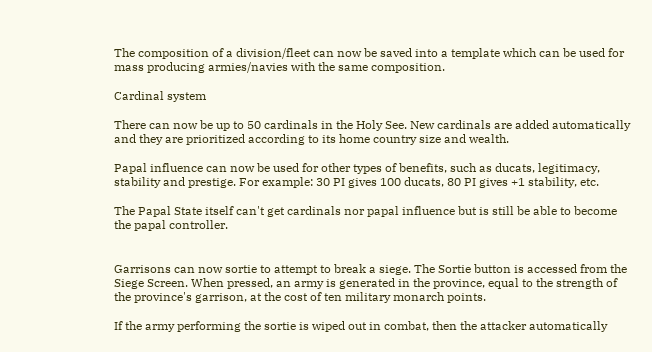The composition of a division/fleet can now be saved into a template which can be used for mass producing armies/navies with the same composition.

Cardinal system

There can now be up to 50 cardinals in the Holy See. New cardinals are added automatically and they are prioritized according to its home country size and wealth.

Papal influence can now be used for other types of benefits, such as ducats, legitimacy, stability and prestige. For example: 30 PI gives 100 ducats, 80 PI gives +1 stability, etc.

The Papal State itself can't get cardinals nor papal influence but is still be able to become the papal controller.


Garrisons can now sortie to attempt to break a siege. The Sortie button is accessed from the Siege Screen. When pressed, an army is generated in the province, equal to the strength of the province's garrison, at the cost of ten military monarch points.

If the army performing the sortie is wiped out in combat, then the attacker automatically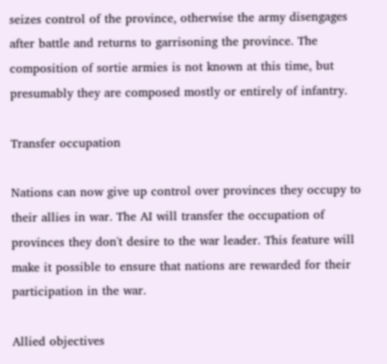seizes control of the province, otherwise the army disengages after battle and returns to garrisoning the province. The composition of sortie armies is not known at this time, but presumably they are composed mostly or entirely of infantry.

Transfer occupation

Nations can now give up control over provinces they occupy to their allies in war. The AI will transfer the occupation of provinces they don't desire to the war leader. This feature will make it possible to ensure that nations are rewarded for their participation in the war.

Allied objectives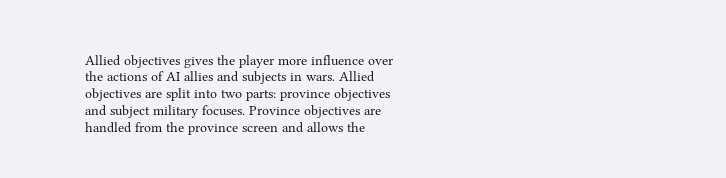Allied objectives gives the player more influence over the actions of AI allies and subjects in wars. Allied objectives are split into two parts: province objectives and subject military focuses. Province objectives are handled from the province screen and allows the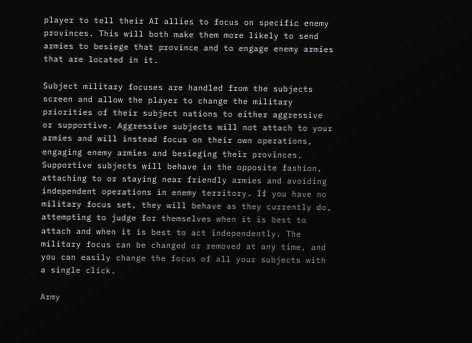player to tell their AI allies to focus on specific enemy provinces. This will both make them more likely to send armies to besiege that province and to engage enemy armies that are located in it.

Subject military focuses are handled from the subjects screen and allow the player to change the military priorities of their subject nations to either aggressive or supportive. Aggressive subjects will not attach to your armies and will instead focus on their own operations, engaging enemy armies and besieging their provinces. Supportive subjects will behave in the opposite fashion, attaching to or staying near friendly armies and avoiding independent operations in enemy territory. If you have no military focus set, they will behave as they currently do, attempting to judge for themselves when it is best to attach and when it is best to act independently. The military focus can be changed or removed at any time, and you can easily change the focus of all your subjects with a single click.

Army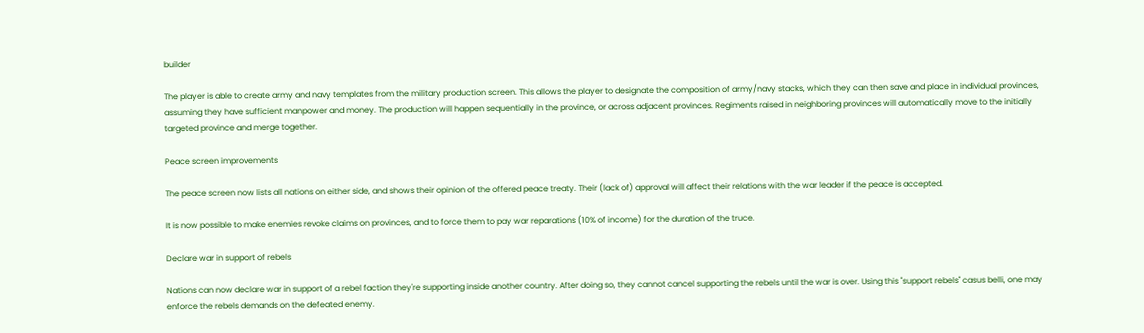builder

The player is able to create army and navy templates from the military production screen. This allows the player to designate the composition of army/navy stacks, which they can then save and place in individual provinces, assuming they have sufficient manpower and money. The production will happen sequentially in the province, or across adjacent provinces. Regiments raised in neighboring provinces will automatically move to the initially targeted province and merge together.

Peace screen improvements

The peace screen now lists all nations on either side, and shows their opinion of the offered peace treaty. Their (lack of) approval will affect their relations with the war leader if the peace is accepted.

It is now possible to make enemies revoke claims on provinces, and to force them to pay war reparations (10% of income) for the duration of the truce.

Declare war in support of rebels

Nations can now declare war in support of a rebel faction they're supporting inside another country. After doing so, they cannot cancel supporting the rebels until the war is over. Using this "support rebels" casus belli, one may enforce the rebels demands on the defeated enemy.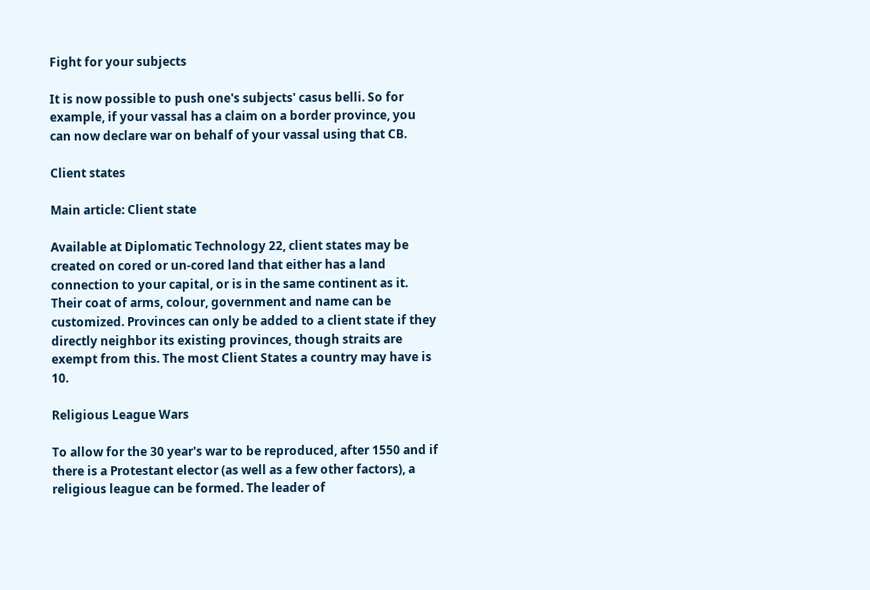Fight for your subjects

It is now possible to push one's subjects' casus belli. So for example, if your vassal has a claim on a border province, you can now declare war on behalf of your vassal using that CB.

Client states

Main article: Client state

Available at Diplomatic Technology 22, client states may be created on cored or un-cored land that either has a land connection to your capital, or is in the same continent as it. Their coat of arms, colour, government and name can be customized. Provinces can only be added to a client state if they directly neighbor its existing provinces, though straits are exempt from this. The most Client States a country may have is 10.

Religious League Wars

To allow for the 30 year's war to be reproduced, after 1550 and if there is a Protestant elector (as well as a few other factors), a religious league can be formed. The leader of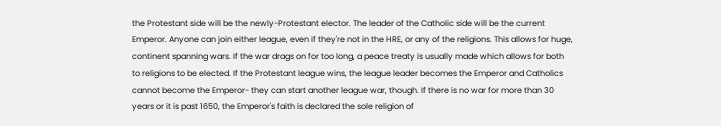the Protestant side will be the newly-Protestant elector. The leader of the Catholic side will be the current Emperor. Anyone can join either league, even if they're not in the HRE, or any of the religions. This allows for huge, continent spanning wars. If the war drags on for too long, a peace treaty is usually made which allows for both to religions to be elected. If the Protestant league wins, the league leader becomes the Emperor and Catholics cannot become the Emperor- they can start another league war, though. If there is no war for more than 30 years or it is past 1650, the Emperor's faith is declared the sole religion of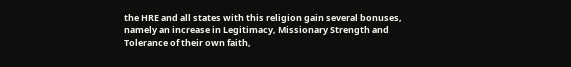the HRE and all states with this religion gain several bonuses, namely an increase in Legitimacy, Missionary Strength and Tolerance of their own faith,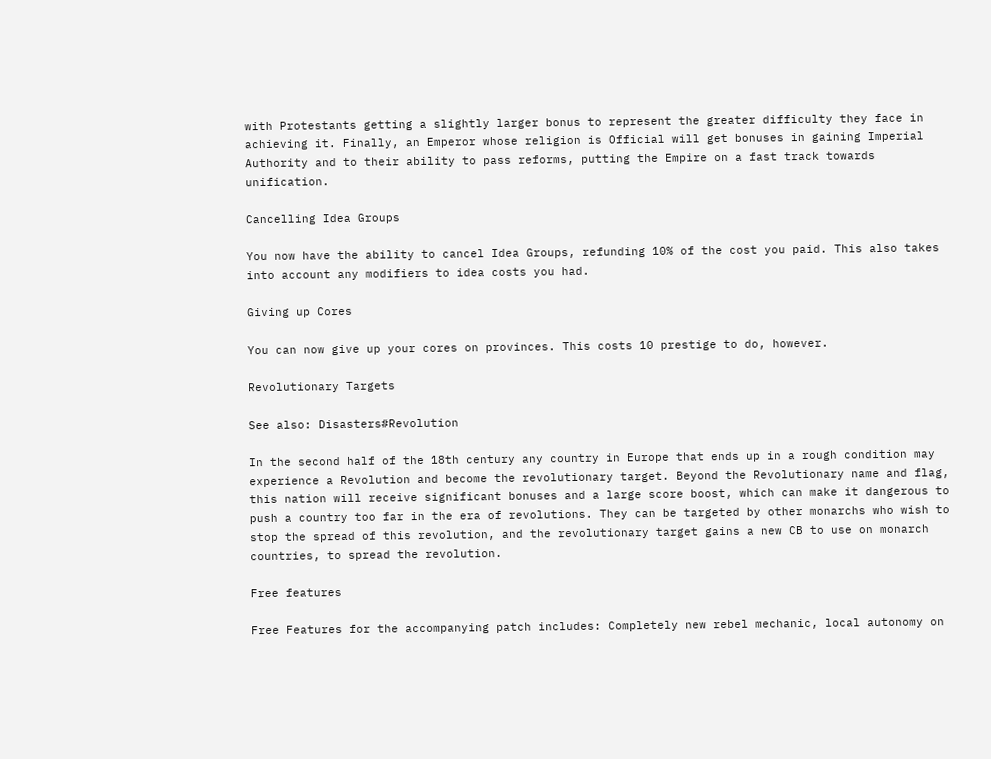with Protestants getting a slightly larger bonus to represent the greater difficulty they face in achieving it. Finally, an Emperor whose religion is Official will get bonuses in gaining Imperial Authority and to their ability to pass reforms, putting the Empire on a fast track towards unification.

Cancelling Idea Groups

You now have the ability to cancel Idea Groups, refunding 10% of the cost you paid. This also takes into account any modifiers to idea costs you had.

Giving up Cores

You can now give up your cores on provinces. This costs 10 prestige to do, however.

Revolutionary Targets

See also: Disasters#Revolution

In the second half of the 18th century any country in Europe that ends up in a rough condition may experience a Revolution and become the revolutionary target. Beyond the Revolutionary name and flag, this nation will receive significant bonuses and a large score boost, which can make it dangerous to push a country too far in the era of revolutions. They can be targeted by other monarchs who wish to stop the spread of this revolution, and the revolutionary target gains a new CB to use on monarch countries, to spread the revolution.

Free features

Free Features for the accompanying patch includes: Completely new rebel mechanic, local autonomy on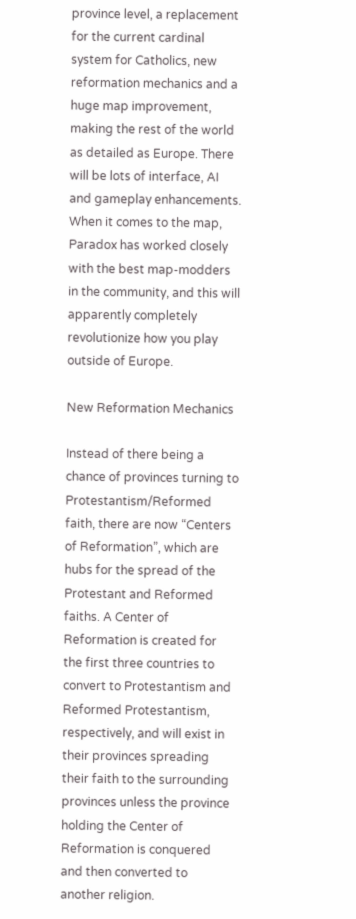province level, a replacement for the current cardinal system for Catholics, new reformation mechanics and a huge map improvement, making the rest of the world as detailed as Europe. There will be lots of interface, AI and gameplay enhancements. When it comes to the map, Paradox has worked closely with the best map-modders in the community, and this will apparently completely revolutionize how you play outside of Europe.

New Reformation Mechanics

Instead of there being a chance of provinces turning to Protestantism/Reformed faith, there are now “Centers of Reformation”, which are hubs for the spread of the Protestant and Reformed faiths. A Center of Reformation is created for the first three countries to convert to Protestantism and Reformed Protestantism, respectively, and will exist in their provinces spreading their faith to the surrounding provinces unless the province holding the Center of Reformation is conquered and then converted to another religion.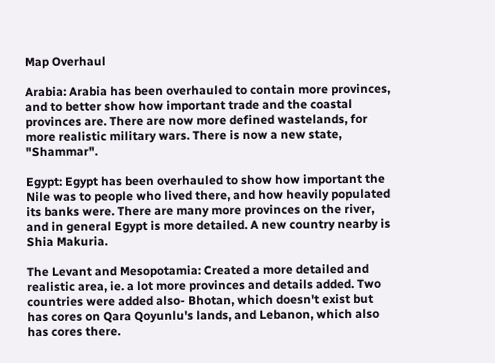Map Overhaul

Arabia: Arabia has been overhauled to contain more provinces, and to better show how important trade and the coastal provinces are. There are now more defined wastelands, for more realistic military wars. There is now a new state, "Shammar".

Egypt: Egypt has been overhauled to show how important the Nile was to people who lived there, and how heavily populated its banks were. There are many more provinces on the river, and in general Egypt is more detailed. A new country nearby is Shia Makuria.

The Levant and Mesopotamia: Created a more detailed and realistic area, ie. a lot more provinces and details added. Two countries were added also- Bhotan, which doesn't exist but has cores on Qara Qoyunlu's lands, and Lebanon, which also has cores there.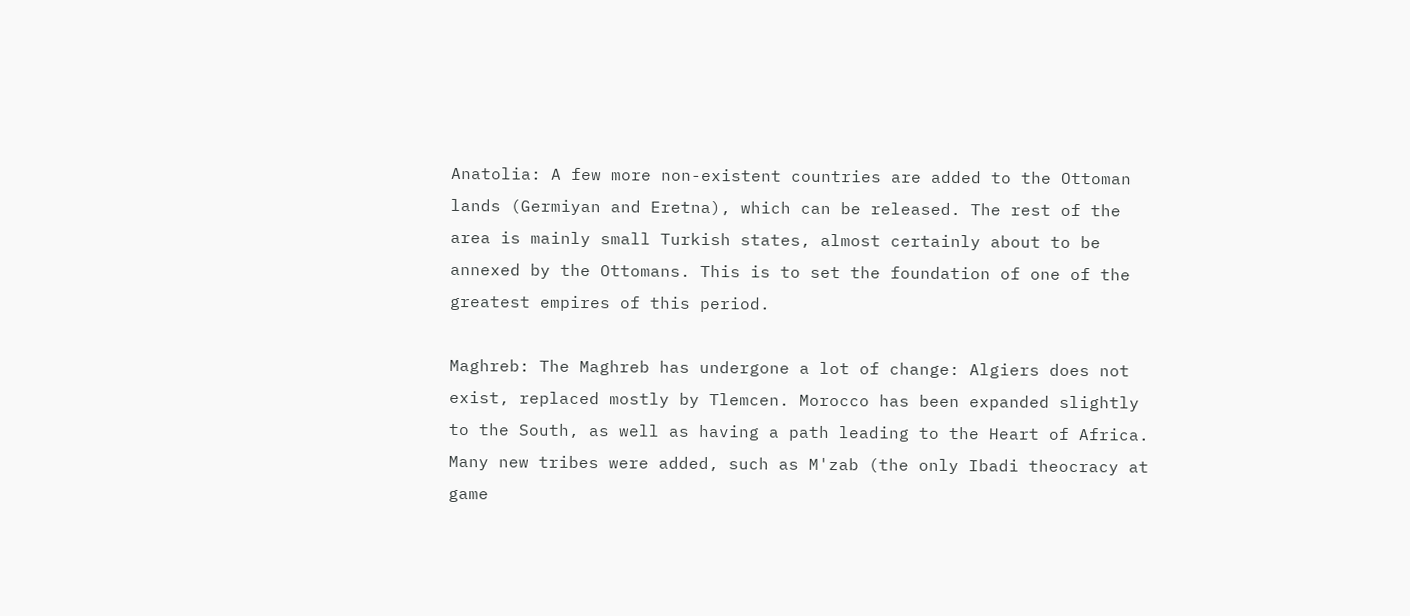Anatolia: A few more non-existent countries are added to the Ottoman lands (Germiyan and Eretna), which can be released. The rest of the area is mainly small Turkish states, almost certainly about to be annexed by the Ottomans. This is to set the foundation of one of the greatest empires of this period.

Maghreb: The Maghreb has undergone a lot of change: Algiers does not exist, replaced mostly by Tlemcen. Morocco has been expanded slightly to the South, as well as having a path leading to the Heart of Africa. Many new tribes were added, such as M'zab (the only Ibadi theocracy at game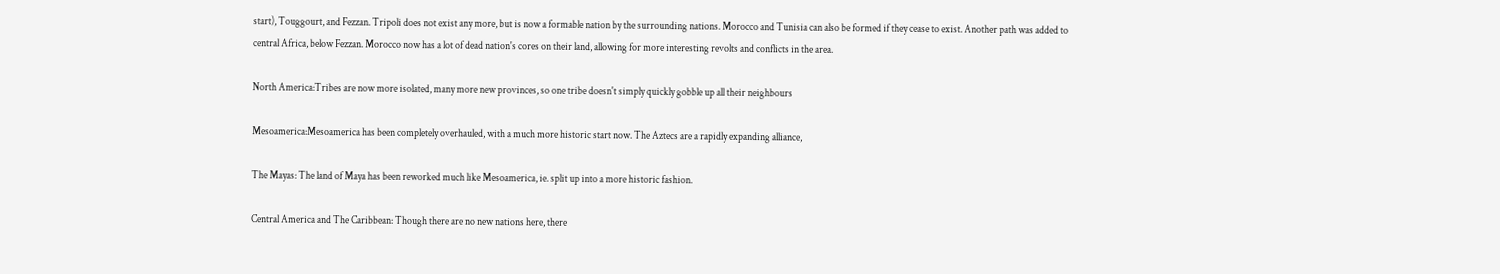start), Touggourt, and Fezzan. Tripoli does not exist any more, but is now a formable nation by the surrounding nations. Morocco and Tunisia can also be formed if they cease to exist. Another path was added to central Africa, below Fezzan. Morocco now has a lot of dead nation's cores on their land, allowing for more interesting revolts and conflicts in the area.

North America:Tribes are now more isolated, many more new provinces, so one tribe doesn't simply quickly gobble up all their neighbours

Mesoamerica:Mesoamerica has been completely overhauled, with a much more historic start now. The Aztecs are a rapidly expanding alliance,

The Mayas: The land of Maya has been reworked much like Mesoamerica, ie. split up into a more historic fashion.

Central America and The Caribbean: Though there are no new nations here, there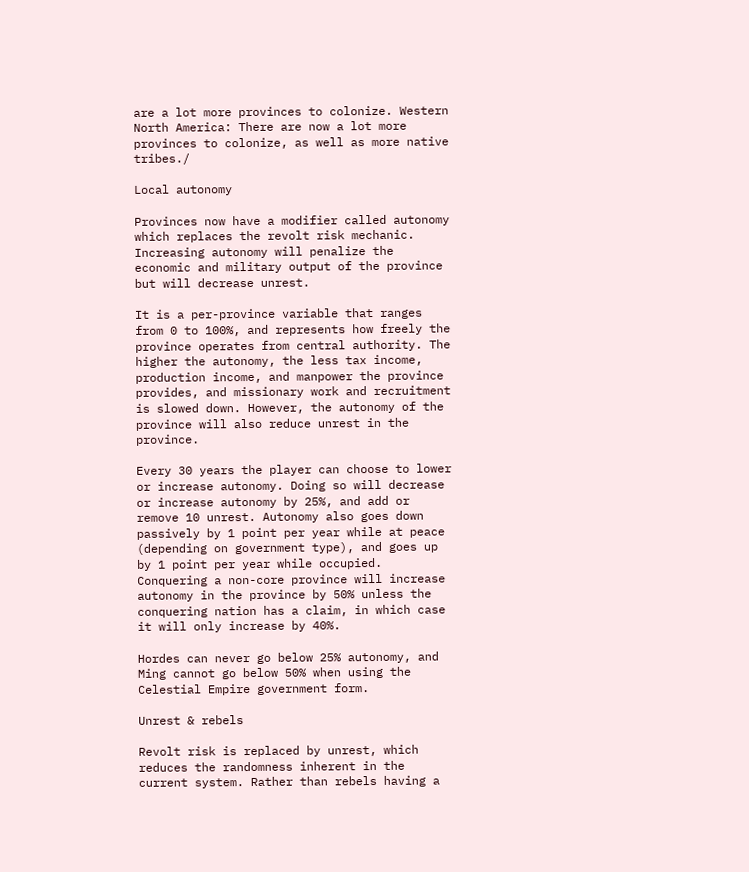are a lot more provinces to colonize. Western North America: There are now a lot more provinces to colonize, as well as more native tribes./

Local autonomy

Provinces now have a modifier called autonomy which replaces the revolt risk mechanic. Increasing autonomy will penalize the economic and military output of the province but will decrease unrest.

It is a per-province variable that ranges from 0 to 100%, and represents how freely the province operates from central authority. The higher the autonomy, the less tax income, production income, and manpower the province provides, and missionary work and recruitment is slowed down. However, the autonomy of the province will also reduce unrest in the province.

Every 30 years the player can choose to lower or increase autonomy. Doing so will decrease or increase autonomy by 25%, and add or remove 10 unrest. Autonomy also goes down passively by 1 point per year while at peace (depending on government type), and goes up by 1 point per year while occupied. Conquering a non-core province will increase autonomy in the province by 50% unless the conquering nation has a claim, in which case it will only increase by 40%.

Hordes can never go below 25% autonomy, and Ming cannot go below 50% when using the Celestial Empire government form.

Unrest & rebels

Revolt risk is replaced by unrest, which reduces the randomness inherent in the current system. Rather than rebels having a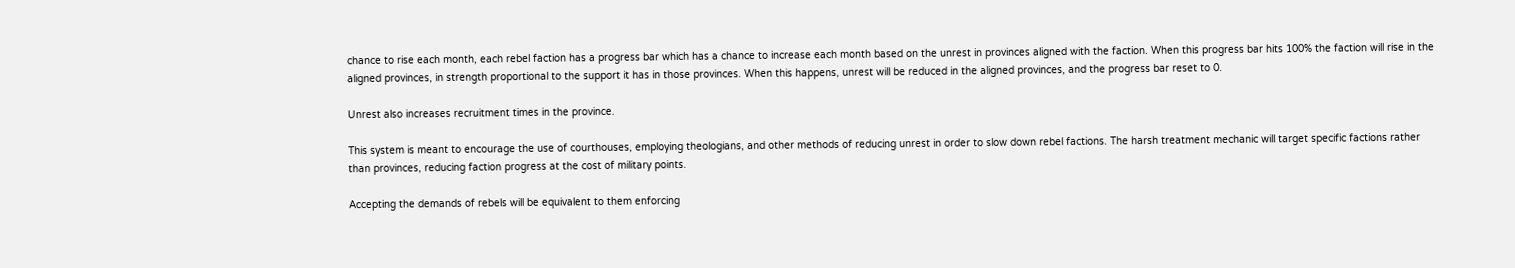chance to rise each month, each rebel faction has a progress bar which has a chance to increase each month based on the unrest in provinces aligned with the faction. When this progress bar hits 100% the faction will rise in the aligned provinces, in strength proportional to the support it has in those provinces. When this happens, unrest will be reduced in the aligned provinces, and the progress bar reset to 0.

Unrest also increases recruitment times in the province.

This system is meant to encourage the use of courthouses, employing theologians, and other methods of reducing unrest in order to slow down rebel factions. The harsh treatment mechanic will target specific factions rather than provinces, reducing faction progress at the cost of military points.

Accepting the demands of rebels will be equivalent to them enforcing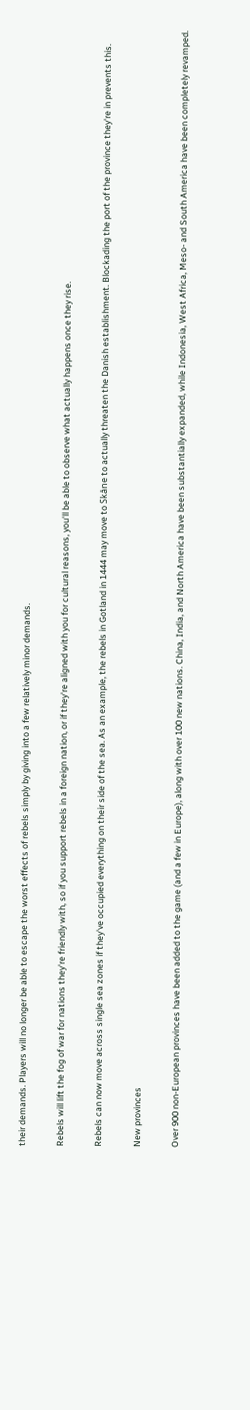their demands. Players will no longer be able to escape the worst effects of rebels simply by giving into a few relatively minor demands.

Rebels will lift the fog of war for nations they're friendly with, so if you support rebels in a foreign nation, or if they're aligned with you for cultural reasons, you'll be able to observe what actually happens once they rise.

Rebels can now move across single sea zones if they've occupied everything on their side of the sea. As an example, the rebels in Gotland in 1444 may move to Skåne to actually threaten the Danish establishment. Blockading the port of the province they're in prevents this.

New provinces

Over 900 non-European provinces have been added to the game (and a few in Europe), along with over 100 new nations. China, India, and North America have been substantially expanded, while Indonesia, West Africa, Meso- and South America have been completely revamped.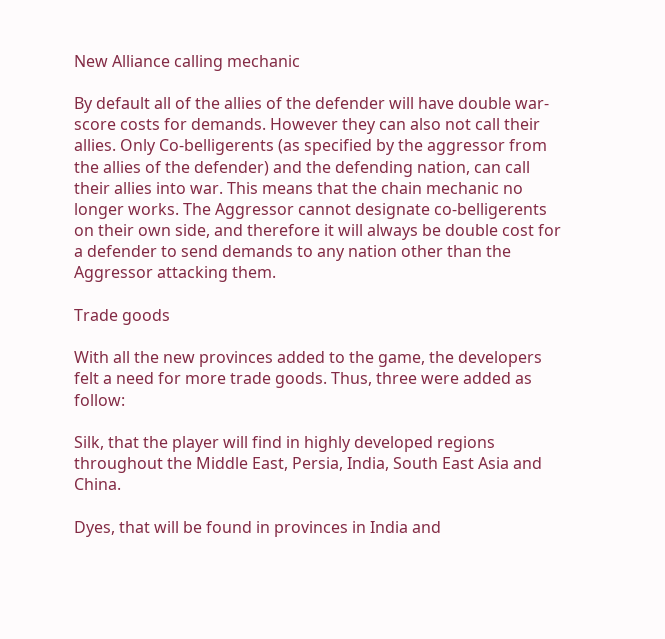New Alliance calling mechanic

By default all of the allies of the defender will have double war-score costs for demands. However they can also not call their allies. Only Co-belligerents (as specified by the aggressor from the allies of the defender) and the defending nation, can call their allies into war. This means that the chain mechanic no longer works. The Aggressor cannot designate co-belligerents on their own side, and therefore it will always be double cost for a defender to send demands to any nation other than the Aggressor attacking them.

Trade goods

With all the new provinces added to the game, the developers felt a need for more trade goods. Thus, three were added as follow:

Silk, that the player will find in highly developed regions throughout the Middle East, Persia, India, South East Asia and China.

Dyes, that will be found in provinces in India and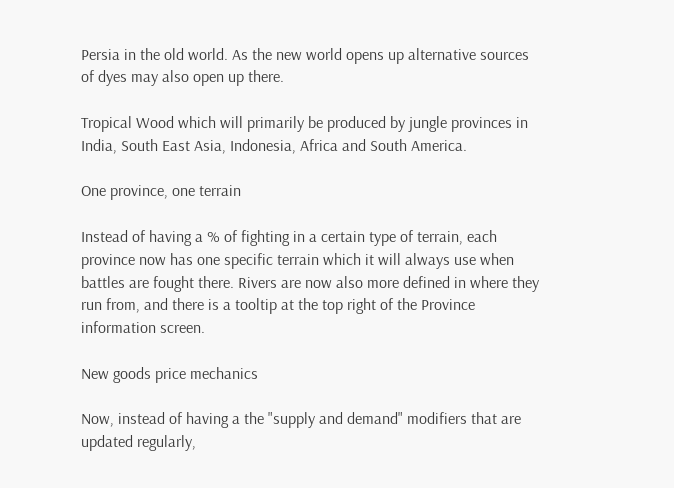Persia in the old world. As the new world opens up alternative sources of dyes may also open up there.

Tropical Wood which will primarily be produced by jungle provinces in India, South East Asia, Indonesia, Africa and South America.

One province, one terrain

Instead of having a % of fighting in a certain type of terrain, each province now has one specific terrain which it will always use when battles are fought there. Rivers are now also more defined in where they run from, and there is a tooltip at the top right of the Province information screen.

New goods price mechanics

Now, instead of having a the "supply and demand" modifiers that are updated regularly,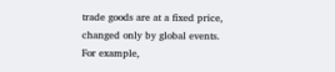trade goods are at a fixed price, changed only by global events. For example,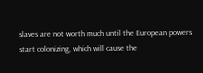slaves are not worth much until the European powers start colonizing, which will cause the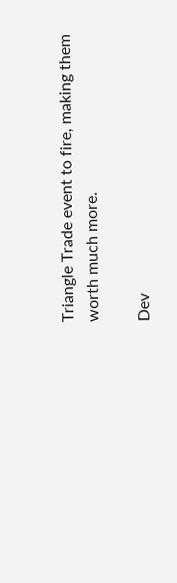Triangle Trade event to fire, making them worth much more.

Dev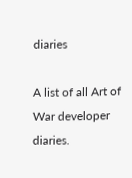diaries

A list of all Art of War developer diaries.